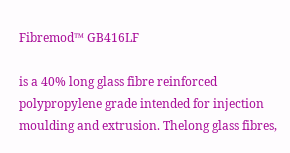Fibremod™ GB416LF

is a 40% long glass fibre reinforced polypropylene grade intended for injection moulding and extrusion. Thelong glass fibres,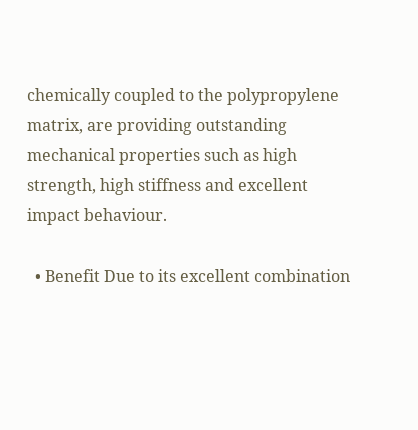chemically coupled to the polypropylene matrix, are providing outstanding mechanical properties such as high strength, high stiffness and excellent impact behaviour.

  • Benefit Due to its excellent combination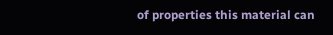of properties this material can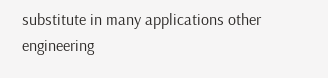substitute in many applications other engineering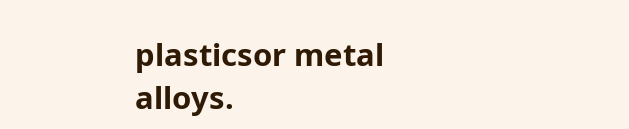plasticsor metal alloys.